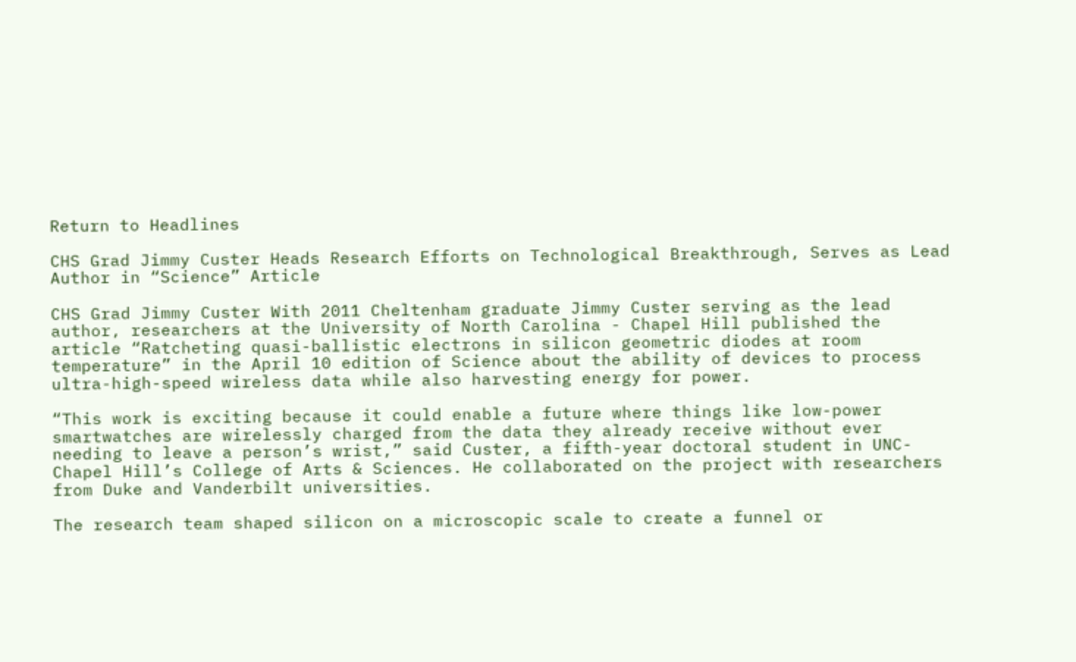Return to Headlines

CHS Grad Jimmy Custer Heads Research Efforts on Technological Breakthrough, Serves as Lead Author in “Science” Article

CHS Grad Jimmy Custer With 2011 Cheltenham graduate Jimmy Custer serving as the lead author, researchers at the University of North Carolina - Chapel Hill published the article “Ratcheting quasi-ballistic electrons in silicon geometric diodes at room temperature” in the April 10 edition of Science about the ability of devices to process ultra-high-speed wireless data while also harvesting energy for power.

“This work is exciting because it could enable a future where things like low-power smartwatches are wirelessly charged from the data they already receive without ever needing to leave a person’s wrist,” said Custer, a fifth-year doctoral student in UNC-Chapel Hill’s College of Arts & Sciences. He collaborated on the project with researchers from Duke and Vanderbilt universities.

The research team shaped silicon on a microscopic scale to create a funnel or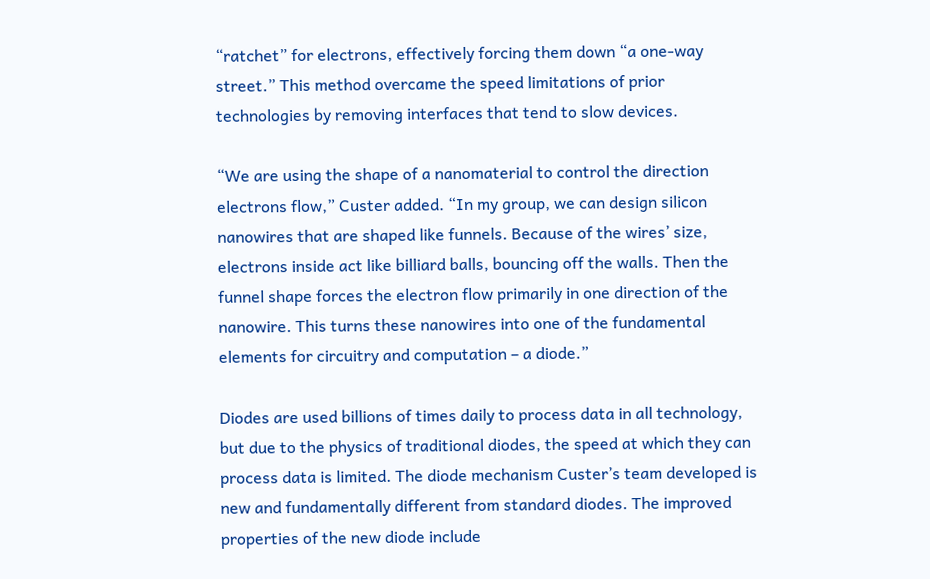“ratchet” for electrons, effectively forcing them down “a one-way street.” This method overcame the speed limitations of prior technologies by removing interfaces that tend to slow devices.

“We are using the shape of a nanomaterial to control the direction electrons flow,” Custer added. “In my group, we can design silicon nanowires that are shaped like funnels. Because of the wires’ size, electrons inside act like billiard balls, bouncing off the walls. Then the funnel shape forces the electron flow primarily in one direction of the nanowire. This turns these nanowires into one of the fundamental elements for circuitry and computation – a diode.”

Diodes are used billions of times daily to process data in all technology, but due to the physics of traditional diodes, the speed at which they can process data is limited. The diode mechanism Custer’s team developed is new and fundamentally different from standard diodes. The improved properties of the new diode include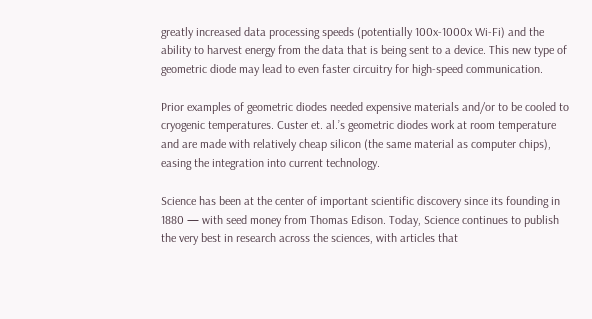greatly increased data processing speeds (potentially 100x-1000x Wi-Fi) and the ability to harvest energy from the data that is being sent to a device. This new type of geometric diode may lead to even faster circuitry for high-speed communication.

Prior examples of geometric diodes needed expensive materials and/or to be cooled to cryogenic temperatures. Custer et. al.’s geometric diodes work at room temperature and are made with relatively cheap silicon (the same material as computer chips), easing the integration into current technology.

Science has been at the center of important scientific discovery since its founding in 1880 — with seed money from Thomas Edison. Today, Science continues to publish the very best in research across the sciences, with articles that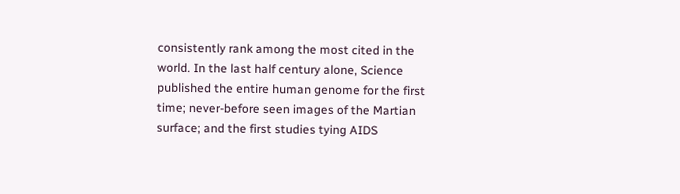consistently rank among the most cited in the world. In the last half century alone, Science published the entire human genome for the first time; never-before seen images of the Martian surface; and the first studies tying AIDS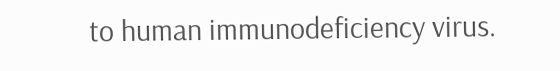to human immunodeficiency virus.